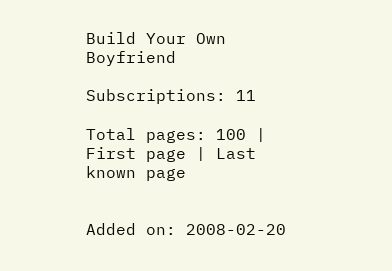Build Your Own Boyfriend

Subscriptions: 11

Total pages: 100 | First page | Last known page


Added on: 2008-02-20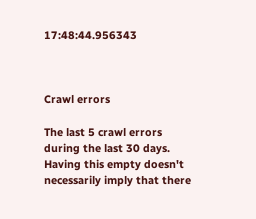17:48:44.956343



Crawl errors

The last 5 crawl errors during the last 30 days. Having this empty doesn't necessarily imply that there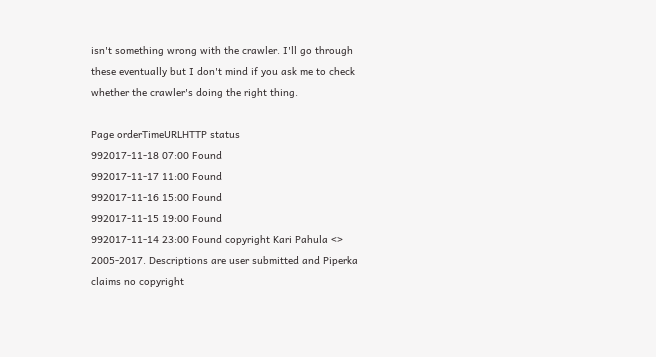isn't something wrong with the crawler. I'll go through these eventually but I don't mind if you ask me to check whether the crawler's doing the right thing.

Page orderTimeURLHTTP status
992017-11-18 07:00 Found
992017-11-17 11:00 Found
992017-11-16 15:00 Found
992017-11-15 19:00 Found
992017-11-14 23:00 Found copyright Kari Pahula <> 2005-2017. Descriptions are user submitted and Piperka claims no copyright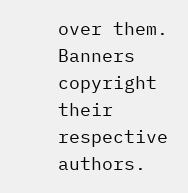over them. Banners copyright their respective authors.